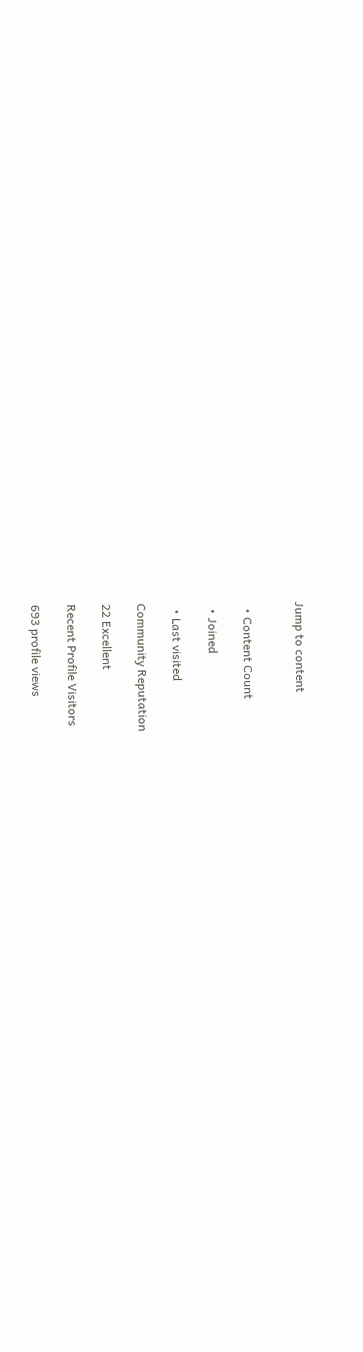Jump to content


  • Content Count

  • Joined

  • Last visited

Community Reputation

22 Excellent

Recent Profile Visitors

693 profile views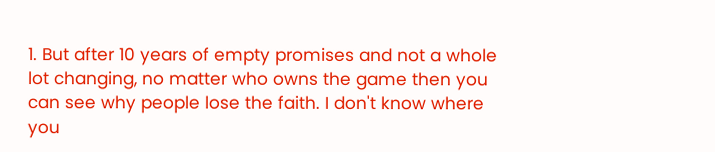1. But after 10 years of empty promises and not a whole lot changing, no matter who owns the game then you can see why people lose the faith. I don't know where you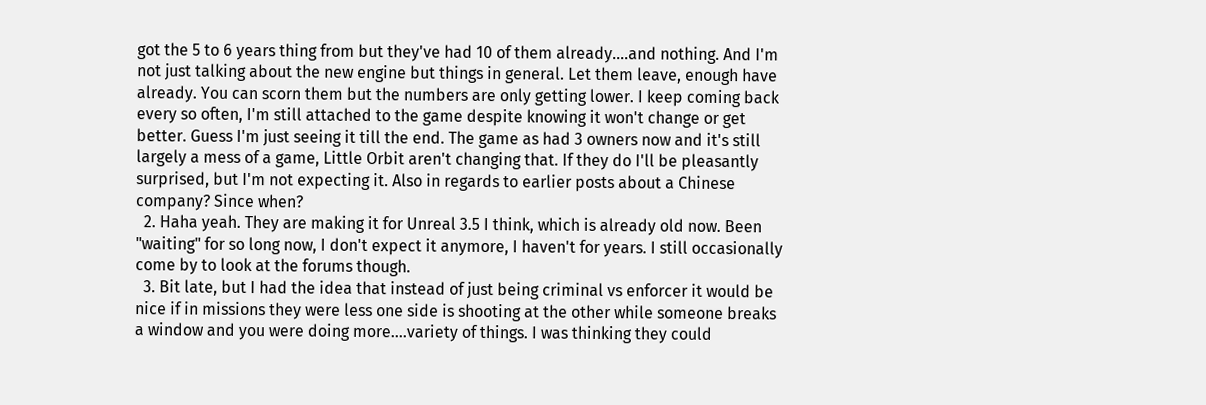got the 5 to 6 years thing from but they've had 10 of them already....and nothing. And I'm not just talking about the new engine but things in general. Let them leave, enough have already. You can scorn them but the numbers are only getting lower. I keep coming back every so often, I'm still attached to the game despite knowing it won't change or get better. Guess I'm just seeing it till the end. The game as had 3 owners now and it's still largely a mess of a game, Little Orbit aren't changing that. If they do I'll be pleasantly surprised, but I'm not expecting it. Also in regards to earlier posts about a Chinese company? Since when?
  2. Haha yeah. They are making it for Unreal 3.5 I think, which is already old now. Been "waiting" for so long now, I don't expect it anymore, I haven't for years. I still occasionally come by to look at the forums though.
  3. Bit late, but I had the idea that instead of just being criminal vs enforcer it would be nice if in missions they were less one side is shooting at the other while someone breaks a window and you were doing more....variety of things. I was thinking they could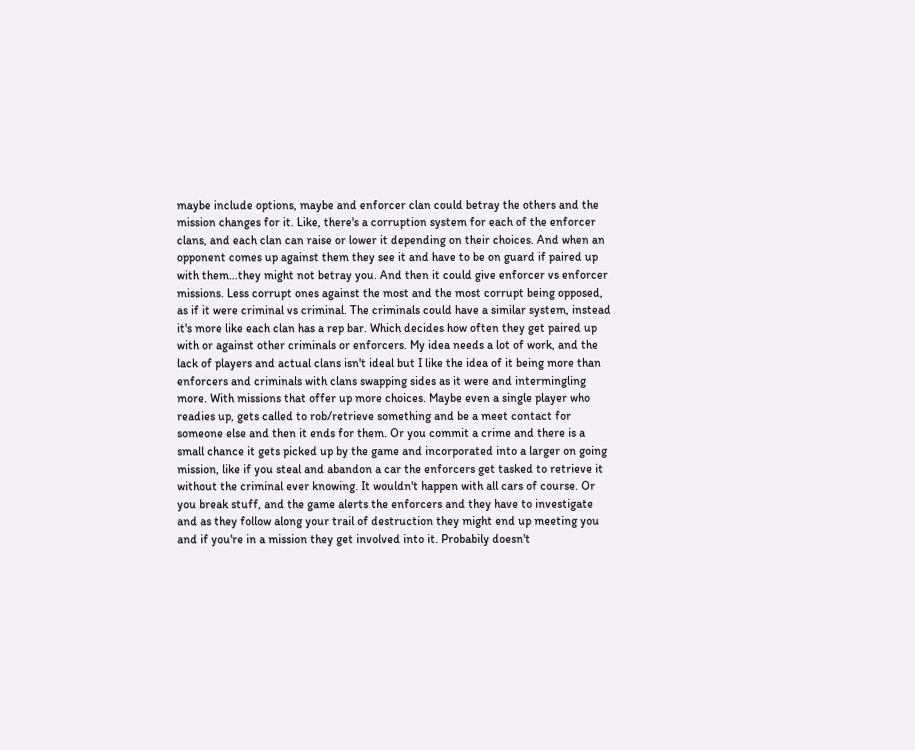maybe include options, maybe and enforcer clan could betray the others and the mission changes for it. Like, there's a corruption system for each of the enforcer clans, and each clan can raise or lower it depending on their choices. And when an opponent comes up against them they see it and have to be on guard if paired up with them...they might not betray you. And then it could give enforcer vs enforcer missions. Less corrupt ones against the most and the most corrupt being opposed, as if it were criminal vs criminal. The criminals could have a similar system, instead it's more like each clan has a rep bar. Which decides how often they get paired up with or against other criminals or enforcers. My idea needs a lot of work, and the lack of players and actual clans isn't ideal but I like the idea of it being more than enforcers and criminals with clans swapping sides as it were and intermingling more. With missions that offer up more choices. Maybe even a single player who readies up, gets called to rob/retrieve something and be a meet contact for someone else and then it ends for them. Or you commit a crime and there is a small chance it gets picked up by the game and incorporated into a larger on going mission, like if you steal and abandon a car the enforcers get tasked to retrieve it without the criminal ever knowing. It wouldn't happen with all cars of course. Or you break stuff, and the game alerts the enforcers and they have to investigate and as they follow along your trail of destruction they might end up meeting you and if you're in a mission they get involved into it. Probabily doesn't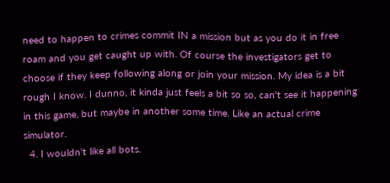need to happen to crimes commit IN a mission but as you do it in free roam and you get caught up with. Of course the investigators get to choose if they keep following along or join your mission. My idea is a bit rough I know. I dunno, it kinda just feels a bit so so, can't see it happening in this game, but maybe in another some time. Like an actual crime simulator.
  4. I wouldn't like all bots.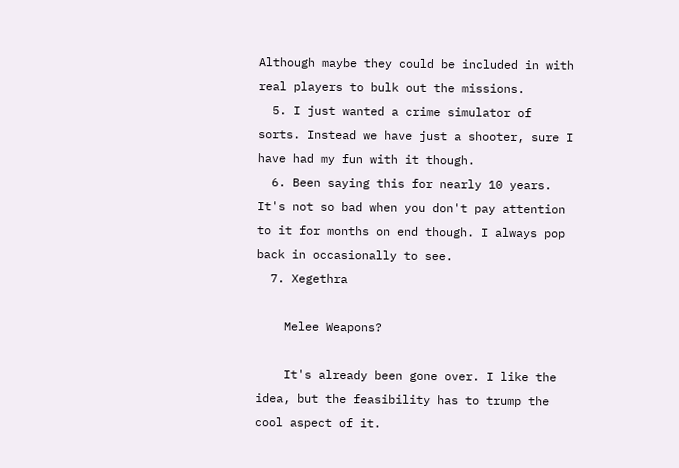Although maybe they could be included in with real players to bulk out the missions.
  5. I just wanted a crime simulator of sorts. Instead we have just a shooter, sure I have had my fun with it though.
  6. Been saying this for nearly 10 years. It's not so bad when you don't pay attention to it for months on end though. I always pop back in occasionally to see.
  7. Xegethra

    Melee Weapons?

    It's already been gone over. I like the idea, but the feasibility has to trump the cool aspect of it.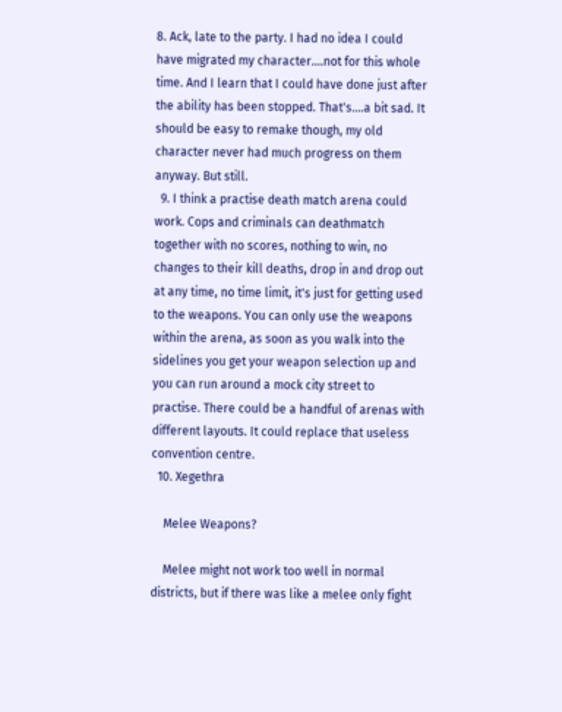8. Ack, late to the party. I had no idea I could have migrated my character....not for this whole time. And I learn that I could have done just after the ability has been stopped. That's....a bit sad. It should be easy to remake though, my old character never had much progress on them anyway. But still.
  9. I think a practise death match arena could work. Cops and criminals can deathmatch together with no scores, nothing to win, no changes to their kill deaths, drop in and drop out at any time, no time limit, it's just for getting used to the weapons. You can only use the weapons within the arena, as soon as you walk into the sidelines you get your weapon selection up and you can run around a mock city street to practise. There could be a handful of arenas with different layouts. It could replace that useless convention centre.
  10. Xegethra

    Melee Weapons?

    Melee might not work too well in normal districts, but if there was like a melee only fight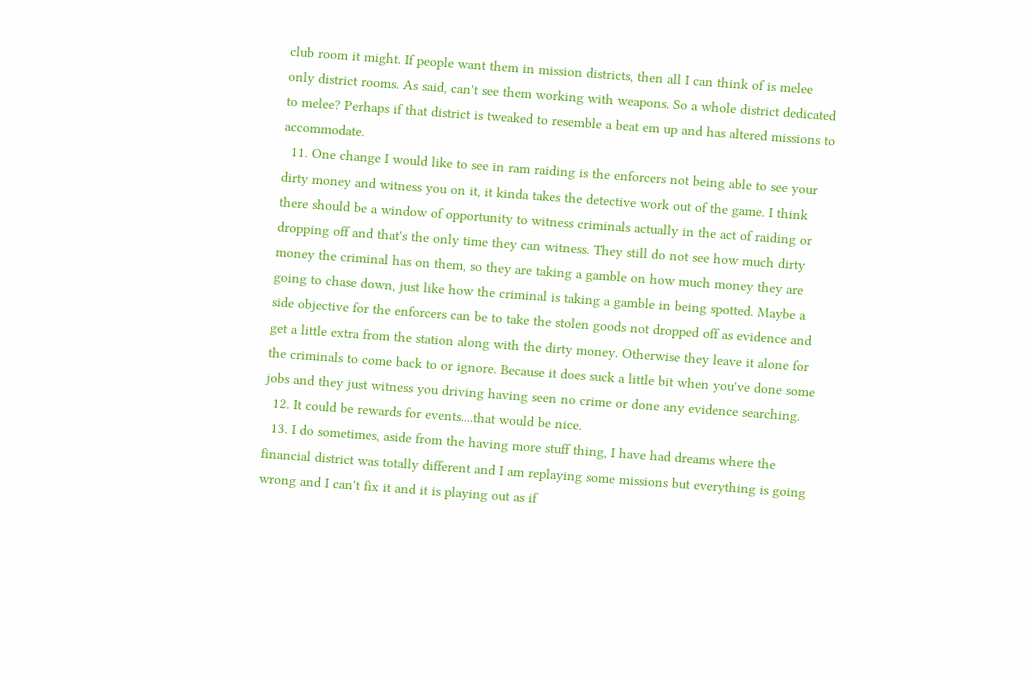club room it might. If people want them in mission districts, then all I can think of is melee only district rooms. As said, can't see them working with weapons. So a whole district dedicated to melee? Perhaps if that district is tweaked to resemble a beat em up and has altered missions to accommodate.
  11. One change I would like to see in ram raiding is the enforcers not being able to see your dirty money and witness you on it, it kinda takes the detective work out of the game. I think there should be a window of opportunity to witness criminals actually in the act of raiding or dropping off and that's the only time they can witness. They still do not see how much dirty money the criminal has on them, so they are taking a gamble on how much money they are going to chase down, just like how the criminal is taking a gamble in being spotted. Maybe a side objective for the enforcers can be to take the stolen goods not dropped off as evidence and get a little extra from the station along with the dirty money. Otherwise they leave it alone for the criminals to come back to or ignore. Because it does suck a little bit when you've done some jobs and they just witness you driving having seen no crime or done any evidence searching.
  12. It could be rewards for events....that would be nice.
  13. I do sometimes, aside from the having more stuff thing, I have had dreams where the financial district was totally different and I am replaying some missions but everything is going wrong and I can't fix it and it is playing out as if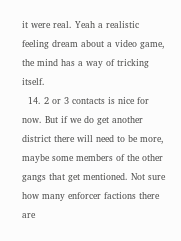it were real. Yeah a realistic feeling dream about a video game, the mind has a way of tricking itself.
  14. 2 or 3 contacts is nice for now. But if we do get another district there will need to be more, maybe some members of the other gangs that get mentioned. Not sure how many enforcer factions there are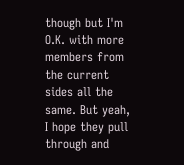though but I'm O.K. with more members from the current sides all the same. But yeah, I hope they pull through and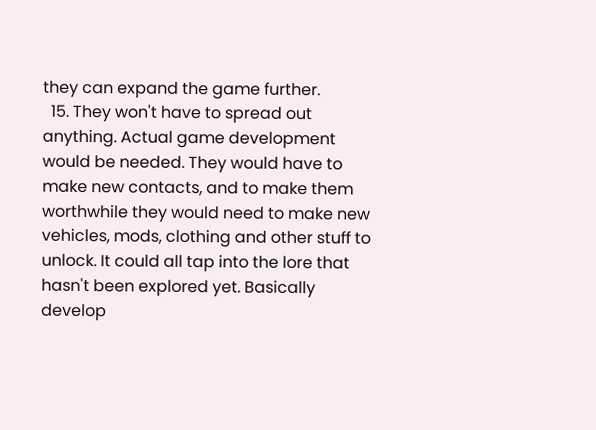they can expand the game further.
  15. They won't have to spread out anything. Actual game development would be needed. They would have to make new contacts, and to make them worthwhile they would need to make new vehicles, mods, clothing and other stuff to unlock. It could all tap into the lore that hasn't been explored yet. Basically develop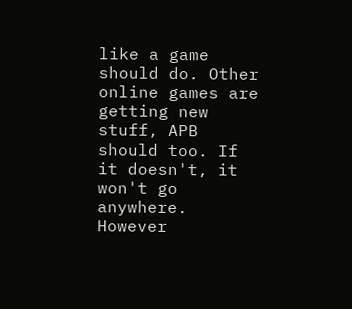like a game should do. Other online games are getting new stuff, APB should too. If it doesn't, it won't go anywhere. However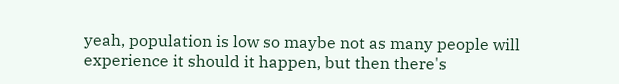yeah, population is low so maybe not as many people will experience it should it happen, but then there's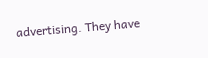advertising. They have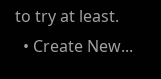to try at least.
  • Create New...